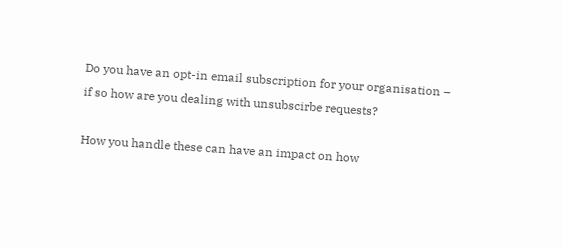Do you have an opt-in email subscription for your organisation – if so how are you dealing with unsubscirbe requests?

How you handle these can have an impact on how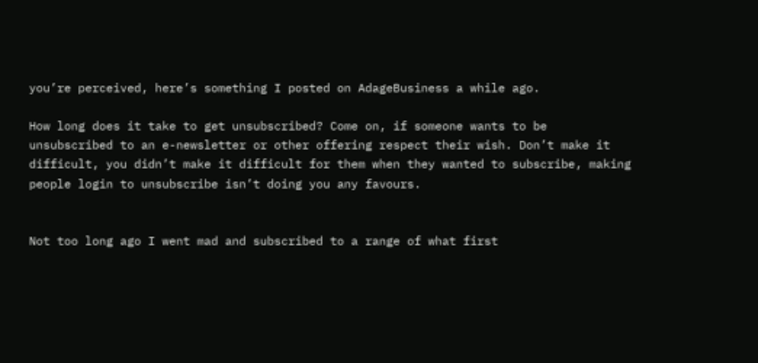you’re perceived, here’s something I posted on AdageBusiness a while ago.

How long does it take to get unsubscribed? Come on, if someone wants to be unsubscribed to an e-newsletter or other offering respect their wish. Don’t make it difficult, you didn’t make it difficult for them when they wanted to subscribe, making people login to unsubscribe isn’t doing you any favours.


Not too long ago I went mad and subscribed to a range of what first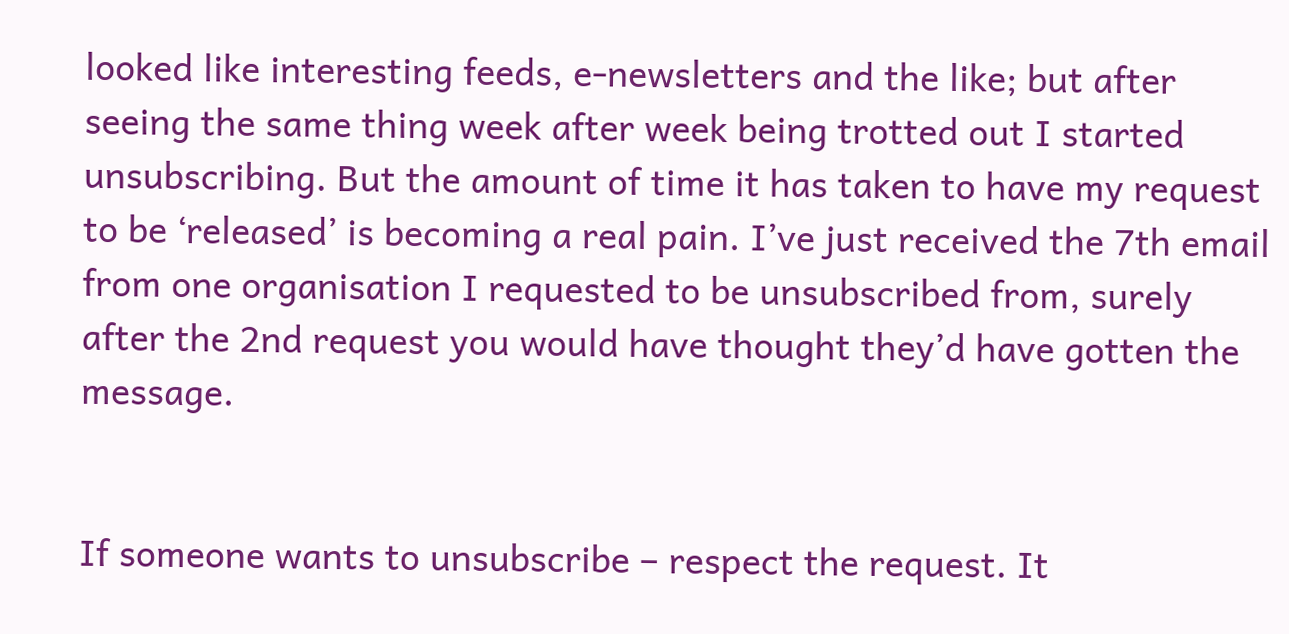looked like interesting feeds, e-newsletters and the like; but after seeing the same thing week after week being trotted out I started unsubscribing. But the amount of time it has taken to have my request to be ‘released’ is becoming a real pain. I’ve just received the 7th email from one organisation I requested to be unsubscribed from, surely after the 2nd request you would have thought they’d have gotten the message.


If someone wants to unsubscribe – respect the request. It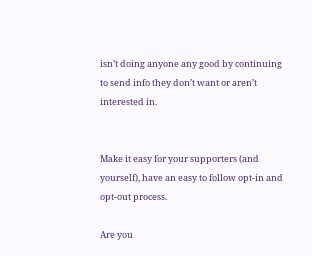isn’t doing anyone any good by continuing to send info they don’t want or aren’t interested in.


Make it easy for your supporters (and yourself), have an easy to follow opt-in and opt-out process.

Are you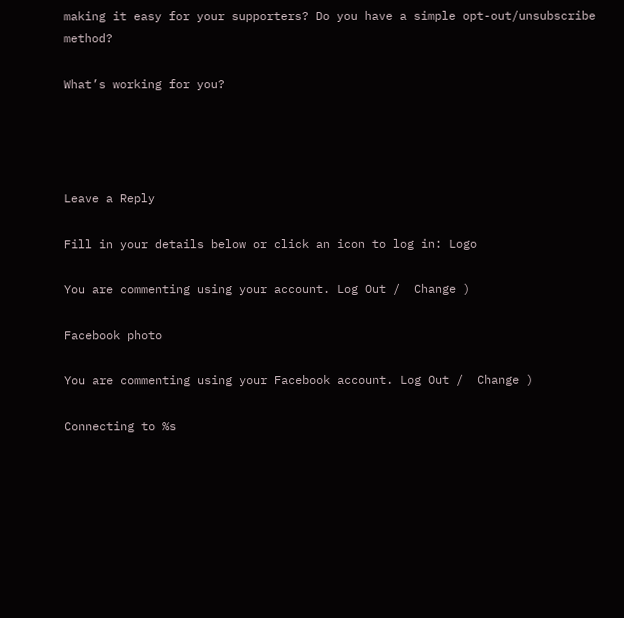making it easy for your supporters? Do you have a simple opt-out/unsubscribe method?

What’s working for you?




Leave a Reply

Fill in your details below or click an icon to log in: Logo

You are commenting using your account. Log Out /  Change )

Facebook photo

You are commenting using your Facebook account. Log Out /  Change )

Connecting to %s